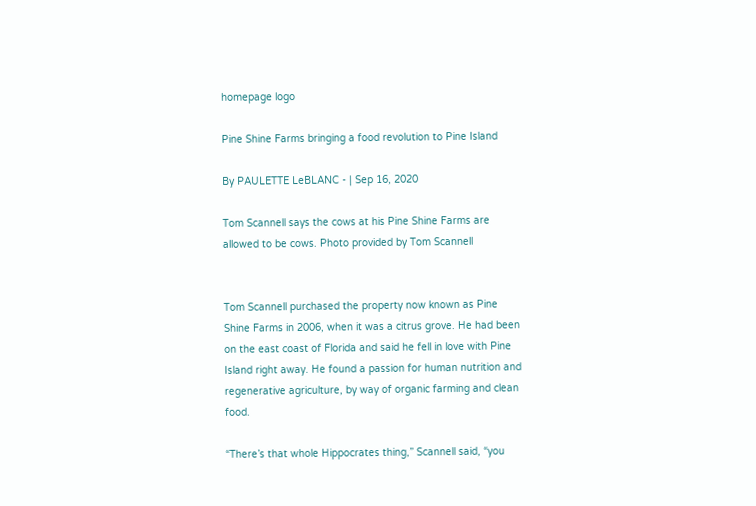homepage logo

Pine Shine Farms bringing a food revolution to Pine Island

By PAULETTE LeBLANC - | Sep 16, 2020

Tom Scannell says the cows at his Pine Shine Farms are allowed to be cows. Photo provided by Tom Scannell


Tom Scannell purchased the property now known as Pine Shine Farms in 2006, when it was a citrus grove. He had been on the east coast of Florida and said he fell in love with Pine Island right away. He found a passion for human nutrition and regenerative agriculture, by way of organic farming and clean food.

“There’s that whole Hippocrates thing,” Scannell said, “you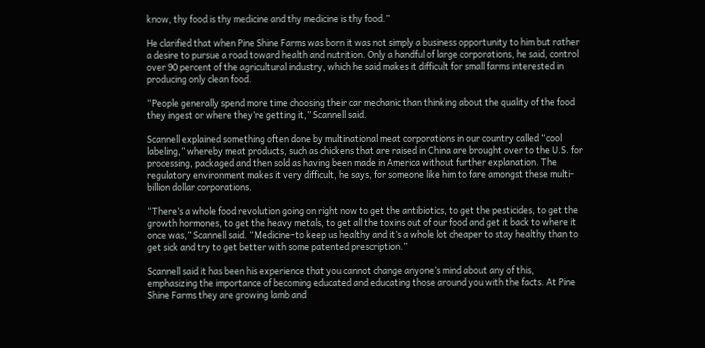know, thy food is thy medicine and thy medicine is thy food.”

He clarified that when Pine Shine Farms was born it was not simply a business opportunity to him but rather a desire to pursue a road toward health and nutrition. Only a handful of large corporations, he said, control over 90 percent of the agricultural industry, which he said makes it difficult for small farms interested in producing only clean food.

“People generally spend more time choosing their car mechanic than thinking about the quality of the food they ingest or where they’re getting it,” Scannell said.

Scannell explained something often done by multinational meat corporations in our country called “cool labeling,” whereby meat products, such as chickens that are raised in China are brought over to the U.S. for processing, packaged and then sold as having been made in America without further explanation. The regulatory environment makes it very difficult, he says, for someone like him to fare amongst these multi-billion dollar corporations.

“There’s a whole food revolution going on right now to get the antibiotics, to get the pesticides, to get the growth hormones, to get the heavy metals, to get all the toxins out of our food and get it back to where it once was,” Scannell said. “Medicine–to keep us healthy and it’s a whole lot cheaper to stay healthy than to get sick and try to get better with some patented prescription.”

Scannell said it has been his experience that you cannot change anyone’s mind about any of this, emphasizing the importance of becoming educated and educating those around you with the facts. At Pine Shine Farms they are growing lamb and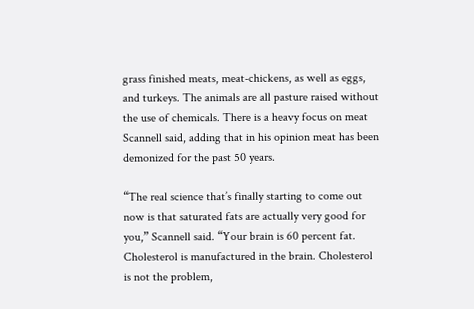grass finished meats, meat-chickens, as well as eggs, and turkeys. The animals are all pasture raised without the use of chemicals. There is a heavy focus on meat Scannell said, adding that in his opinion meat has been demonized for the past 50 years.

“The real science that’s finally starting to come out now is that saturated fats are actually very good for you,” Scannell said. “Your brain is 60 percent fat. Cholesterol is manufactured in the brain. Cholesterol is not the problem,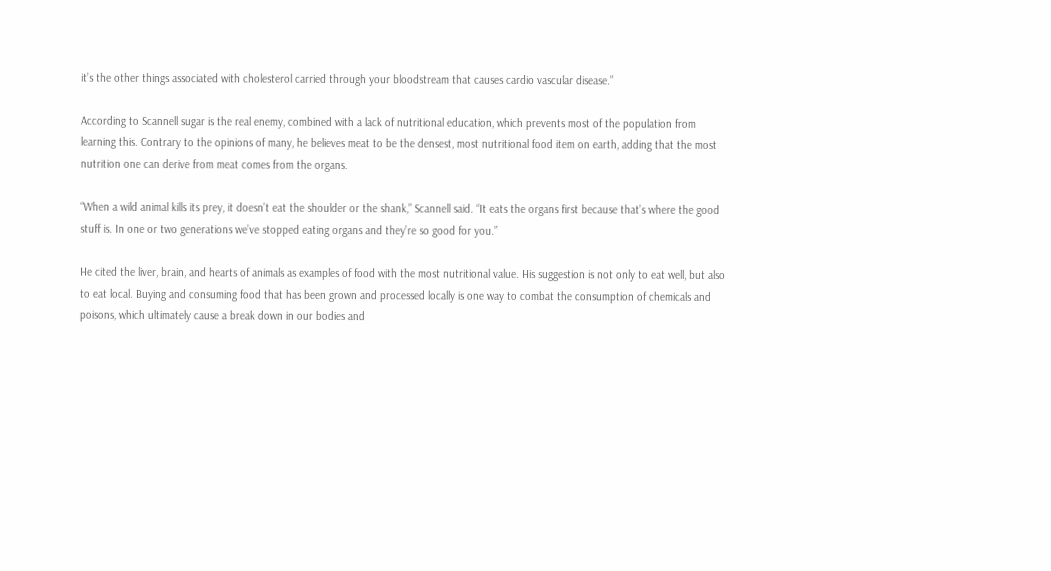it’s the other things associated with cholesterol carried through your bloodstream that causes cardio vascular disease.”

According to Scannell sugar is the real enemy, combined with a lack of nutritional education, which prevents most of the population from learning this. Contrary to the opinions of many, he believes meat to be the densest, most nutritional food item on earth, adding that the most nutrition one can derive from meat comes from the organs.

“When a wild animal kills its prey, it doesn’t eat the shoulder or the shank,” Scannell said. “It eats the organs first because that’s where the good stuff is. In one or two generations we’ve stopped eating organs and they’re so good for you.”

He cited the liver, brain, and hearts of animals as examples of food with the most nutritional value. His suggestion is not only to eat well, but also to eat local. Buying and consuming food that has been grown and processed locally is one way to combat the consumption of chemicals and poisons, which ultimately cause a break down in our bodies and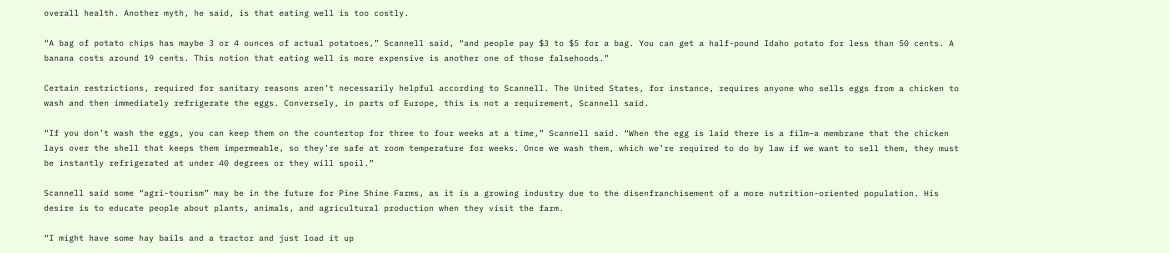overall health. Another myth, he said, is that eating well is too costly.

“A bag of potato chips has maybe 3 or 4 ounces of actual potatoes,” Scannell said, “and people pay $3 to $5 for a bag. You can get a half-pound Idaho potato for less than 50 cents. A banana costs around 19 cents. This notion that eating well is more expensive is another one of those falsehoods.”

Certain restrictions, required for sanitary reasons aren’t necessarily helpful according to Scannell. The United States, for instance, requires anyone who sells eggs from a chicken to wash and then immediately refrigerate the eggs. Conversely, in parts of Europe, this is not a requirement, Scannell said.

“If you don’t wash the eggs, you can keep them on the countertop for three to four weeks at a time,” Scannell said. “When the egg is laid there is a film–a membrane that the chicken lays over the shell that keeps them impermeable, so they’re safe at room temperature for weeks. Once we wash them, which we’re required to do by law if we want to sell them, they must be instantly refrigerated at under 40 degrees or they will spoil.”

Scannell said some “agri-tourism” may be in the future for Pine Shine Farms, as it is a growing industry due to the disenfranchisement of a more nutrition-oriented population. His desire is to educate people about plants, animals, and agricultural production when they visit the farm.

“I might have some hay bails and a tractor and just load it up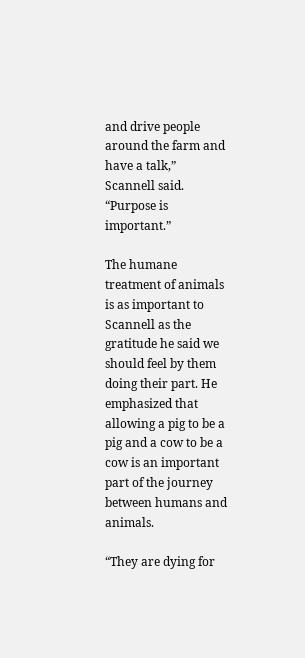and drive people around the farm and have a talk,” Scannell said. “Purpose is important.”

The humane treatment of animals is as important to Scannell as the gratitude he said we should feel by them doing their part. He emphasized that allowing a pig to be a pig and a cow to be a cow is an important part of the journey between humans and animals.

“They are dying for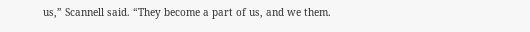us,” Scannell said. “They become a part of us, and we them.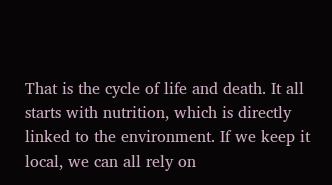That is the cycle of life and death. It all starts with nutrition, which is directly linked to the environment. If we keep it local, we can all rely on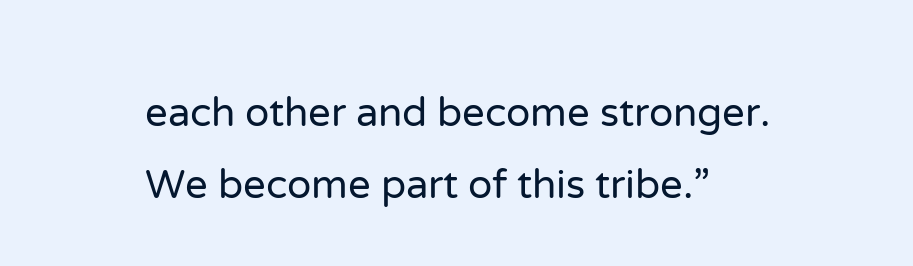each other and become stronger. We become part of this tribe.”